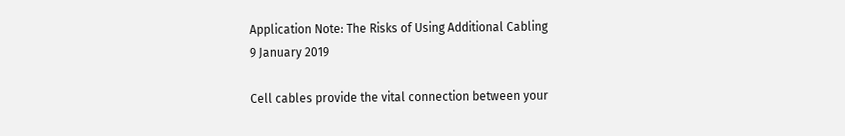Application Note: The Risks of Using Additional Cabling
9 January 2019

Cell cables provide the vital connection between your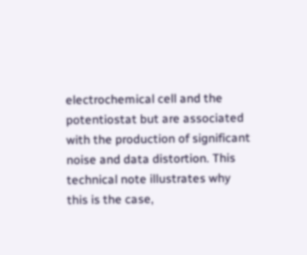electrochemical cell and the potentiostat but are associated with the production of significant noise and data distortion. This technical note illustrates why this is the case,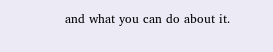and what you can do about it.